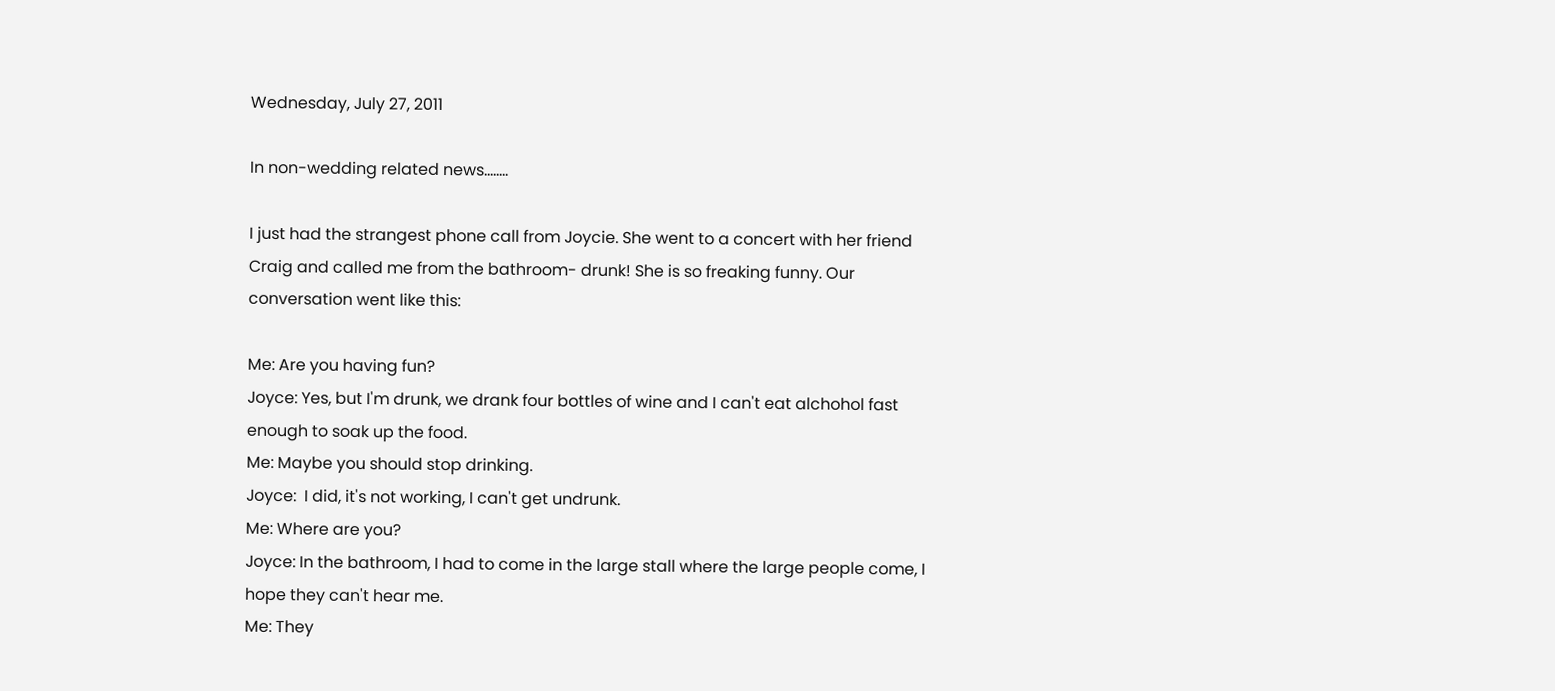Wednesday, July 27, 2011

In non-wedding related news........

I just had the strangest phone call from Joycie. She went to a concert with her friend Craig and called me from the bathroom- drunk! She is so freaking funny. Our conversation went like this:

Me: Are you having fun?
Joyce: Yes, but I'm drunk, we drank four bottles of wine and I can't eat alchohol fast enough to soak up the food.
Me: Maybe you should stop drinking.
Joyce:  I did, it's not working, I can't get undrunk.
Me: Where are you?
Joyce: In the bathroom, I had to come in the large stall where the large people come, I hope they can't hear me.
Me: They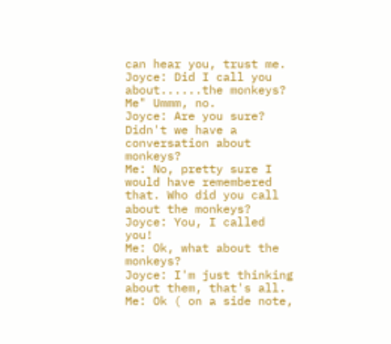can hear you, trust me.
Joyce: Did I call you about......the monkeys?
Me" Ummm, no.
Joyce: Are you sure? Didn't we have a conversation about monkeys?
Me: No, pretty sure I would have remembered that. Who did you call about the monkeys?
Joyce: You, I called you!
Me: Ok, what about the monkeys?
Joyce: I'm just thinking about them, that's all.
Me: Ok ( on a side note,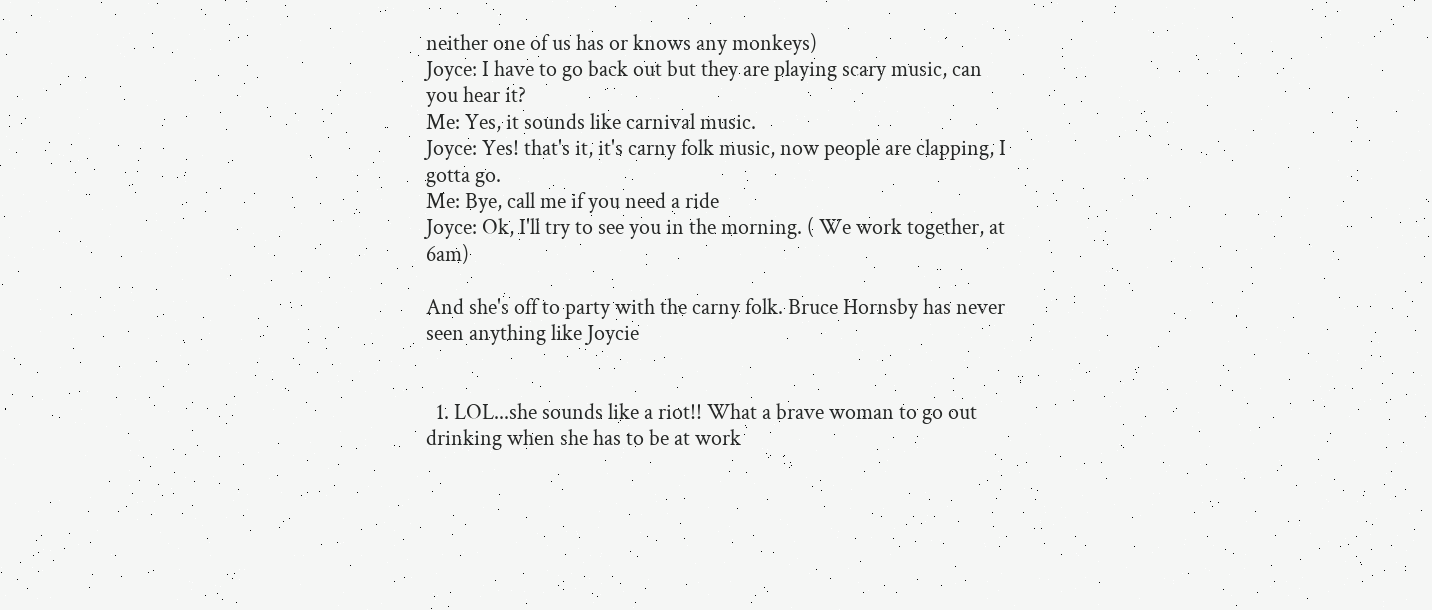neither one of us has or knows any monkeys)
Joyce: I have to go back out but they are playing scary music, can you hear it?
Me: Yes, it sounds like carnival music.
Joyce: Yes! that's it, it's carny folk music, now people are clapping, I gotta go.
Me: Bye, call me if you need a ride
Joyce: Ok, I'll try to see you in the morning. ( We work together, at 6am)

And she's off to party with the carny folk. Bruce Hornsby has never seen anything like Joycie


  1. LOL...she sounds like a riot!! What a brave woman to go out drinking when she has to be at work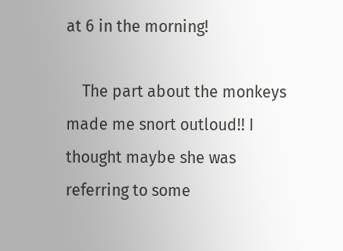at 6 in the morning!

    The part about the monkeys made me snort outloud!! I thought maybe she was referring to some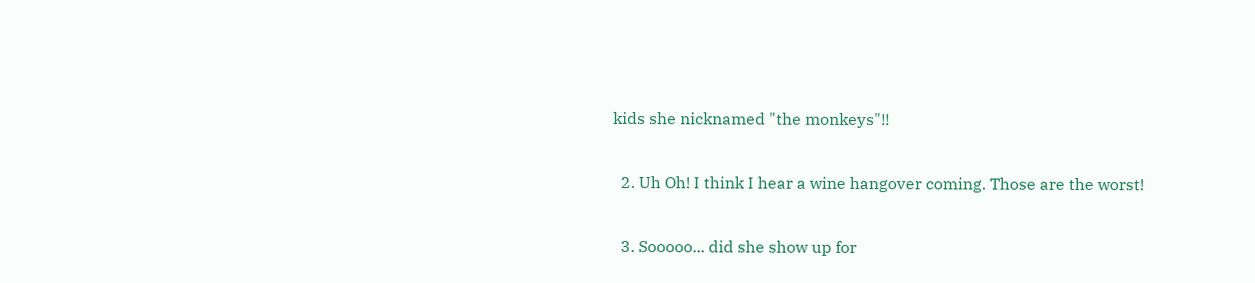kids she nicknamed "the monkeys"!!

  2. Uh Oh! I think I hear a wine hangover coming. Those are the worst!

  3. Sooooo... did she show up for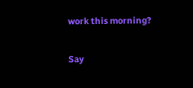work this morning?


Say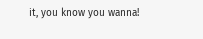it, you know you wanna!